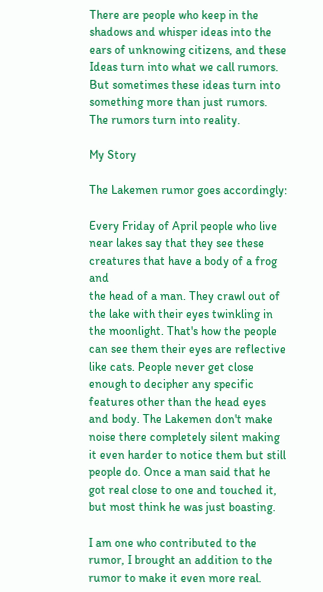There are people who keep in the shadows and whisper ideas into the ears of unknowing citizens, and these Ideas turn into what we call rumors. But sometimes these ideas turn into something more than just rumors. The rumors turn into reality.

My Story

The Lakemen rumor goes accordingly:

Every Friday of April people who live near lakes say that they see these creatures that have a body of a frog and
the head of a man. They crawl out of the lake with their eyes twinkling in the moonlight. That's how the people can see them their eyes are reflective like cats. People never get close enough to decipher any specific features other than the head eyes and body. The Lakemen don't make noise there completely silent making it even harder to notice them but still people do. Once a man said that he got real close to one and touched it, but most think he was just boasting.

I am one who contributed to the rumor, I brought an addition to the rumor to make it even more real.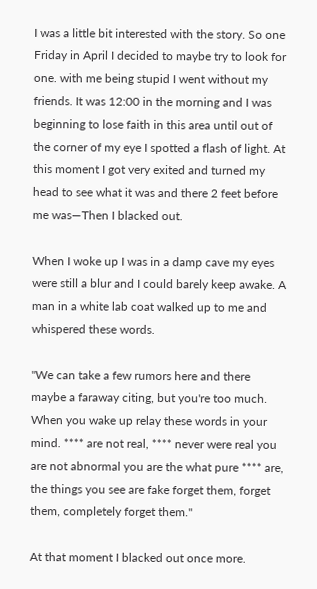I was a little bit interested with the story. So one Friday in April I decided to maybe try to look for one. with me being stupid I went without my friends. It was 12:00 in the morning and I was beginning to lose faith in this area until out of the corner of my eye I spotted a flash of light. At this moment I got very exited and turned my head to see what it was and there 2 feet before me was—Then I blacked out.

When I woke up I was in a damp cave my eyes were still a blur and I could barely keep awake. A man in a white lab coat walked up to me and whispered these words.

"We can take a few rumors here and there maybe a faraway citing, but you're too much. When you wake up relay these words in your mind. **** are not real, **** never were real you are not abnormal you are the what pure **** are, the things you see are fake forget them, forget them, completely forget them."

At that moment I blacked out once more.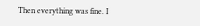Then everything was fine. I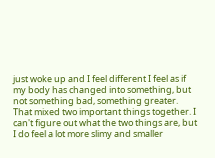just woke up and I feel different I feel as if my body has changed into something, but not something bad, something greater. That mixed two important things together. I can't figure out what the two things are, but I do feel a lot more slimy and smaller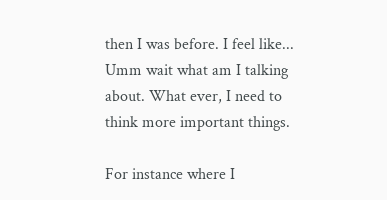then I was before. I feel like... Umm wait what am I talking about. What ever, I need to think more important things.

For instance where I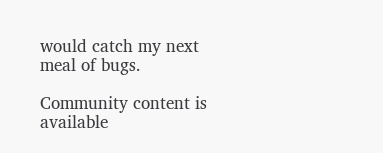would catch my next meal of bugs.

Community content is available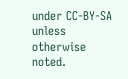under CC-BY-SA unless otherwise noted.